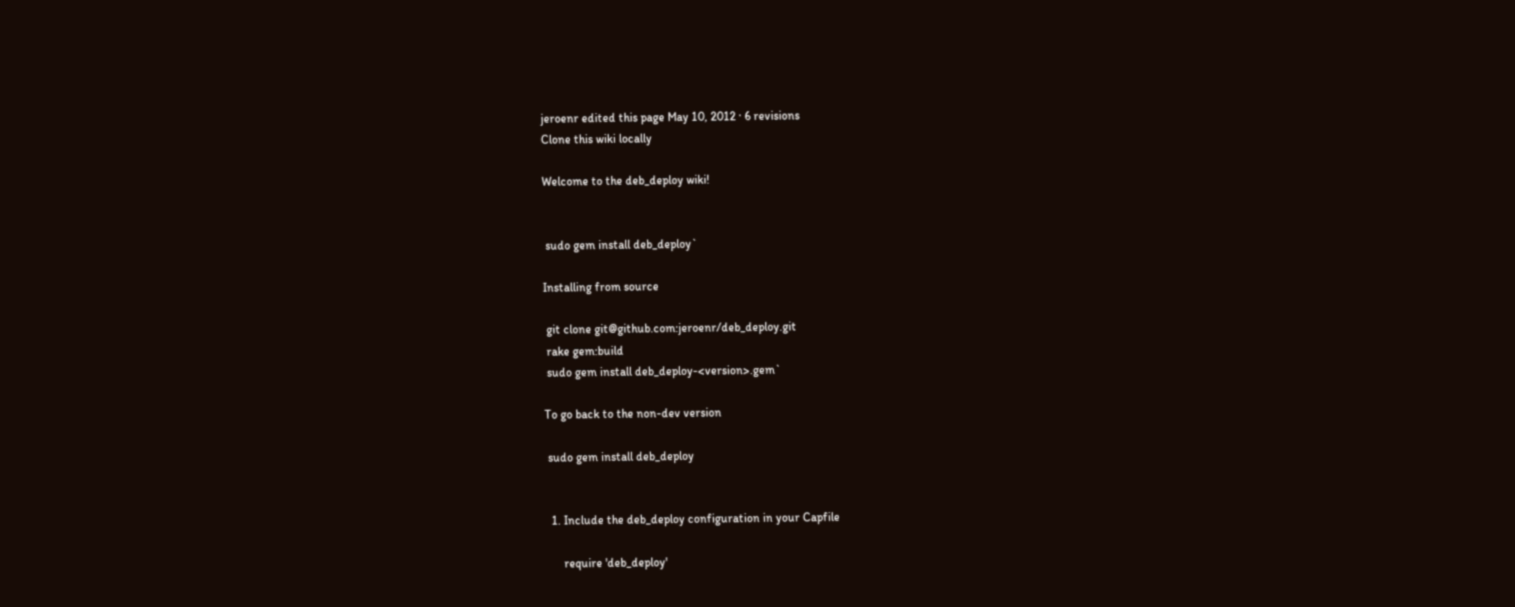jeroenr edited this page May 10, 2012 · 6 revisions
Clone this wiki locally

Welcome to the deb_deploy wiki!


 sudo gem install deb_deploy`

Installing from source

 git clone git@github.com:jeroenr/deb_deploy.git
 rake gem:build
 sudo gem install deb_deploy-<version>.gem`

To go back to the non-dev version

 sudo gem install deb_deploy


  1. Include the deb_deploy configuration in your Capfile

      require 'deb_deploy'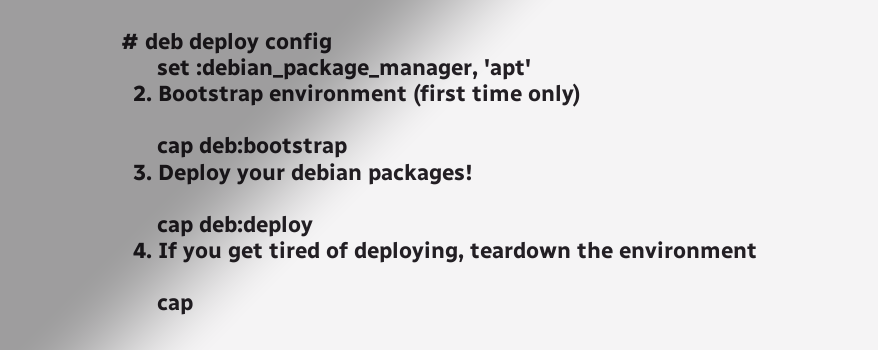# deb deploy config
      set :debian_package_manager, 'apt'
  2. Bootstrap environment (first time only)

      cap deb:bootstrap
  3. Deploy your debian packages!

      cap deb:deploy
  4. If you get tired of deploying, teardown the environment

      cap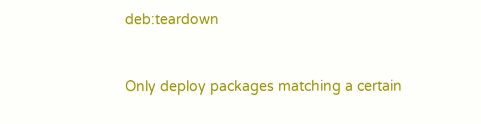deb:teardown


Only deploy packages matching a certain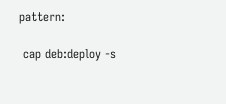pattern:

 cap deb:deploy -s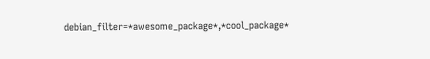debian_filter=*awesome_package*,*cool_package*